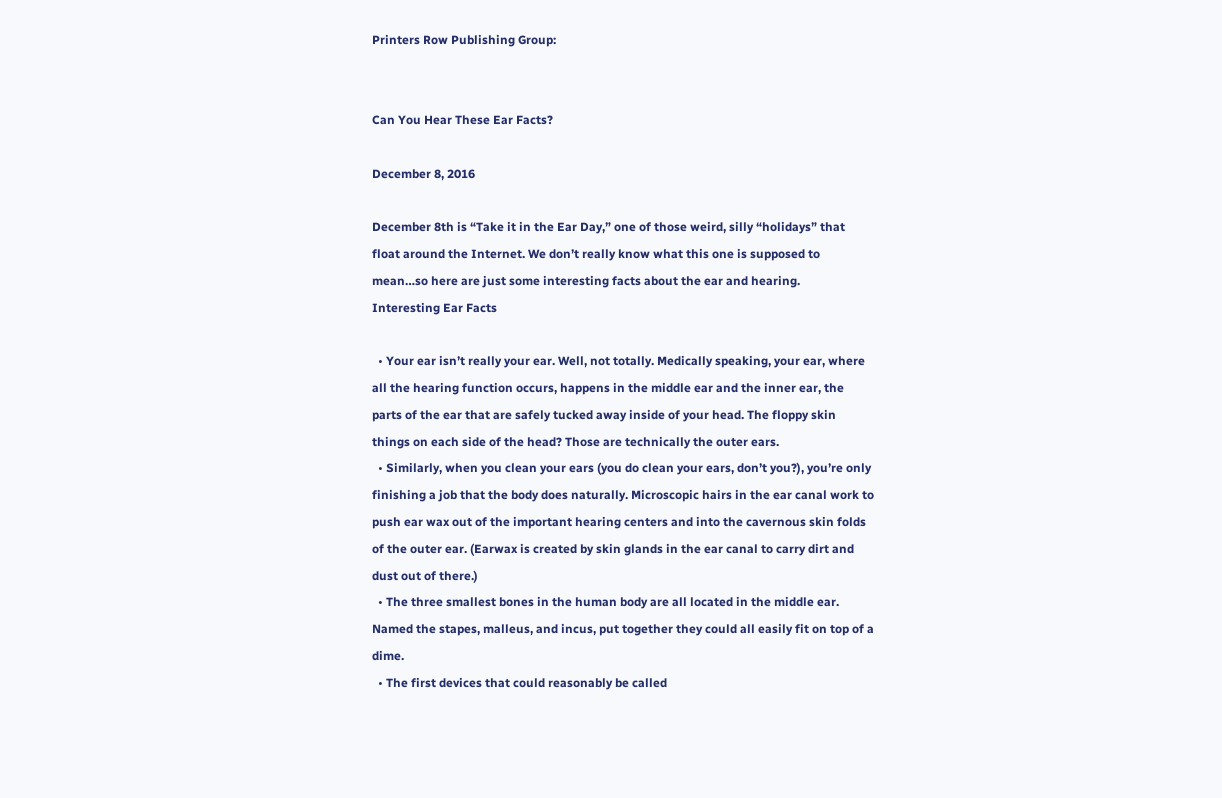Printers Row Publishing Group:


Can You Hear These Ear Facts?

December 8, 2016

December 8th is “Take it in the Ear Day,” one of those weird, silly “holidays” that float around the Internet. We don’t really know what this one is supposed to mean…so here are just some interesting facts about the ear and hearing.
Interesting Ear Facts

  • Your ear isn’t really your ear. Well, not totally. Medically speaking, your ear, where all the hearing function occurs, happens in the middle ear and the inner ear, the parts of the ear that are safely tucked away inside of your head. The floppy skin things on each side of the head? Those are technically the outer ears.
  • Similarly, when you clean your ears (you do clean your ears, don’t you?), you’re only finishing a job that the body does naturally. Microscopic hairs in the ear canal work to push ear wax out of the important hearing centers and into the cavernous skin folds of the outer ear. (Earwax is created by skin glands in the ear canal to carry dirt and dust out of there.)
  • The three smallest bones in the human body are all located in the middle ear. Named the stapes, malleus, and incus, put together they could all easily fit on top of a dime.
  • The first devices that could reasonably be called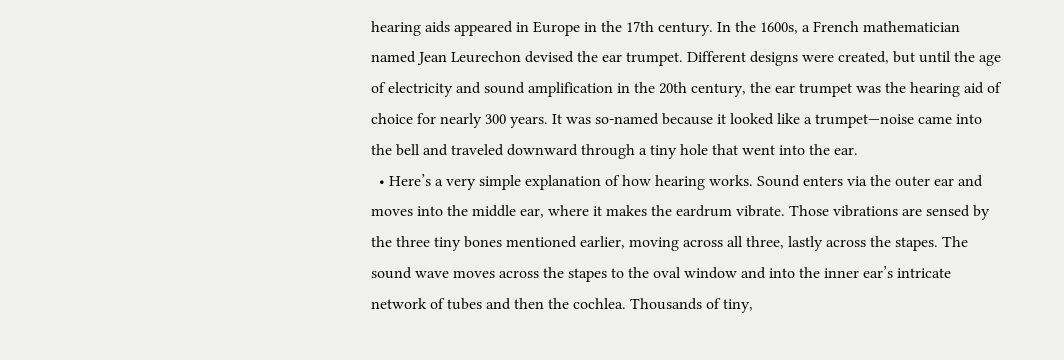hearing aids appeared in Europe in the 17th century. In the 1600s, a French mathematician named Jean Leurechon devised the ear trumpet. Different designs were created, but until the age of electricity and sound amplification in the 20th century, the ear trumpet was the hearing aid of choice for nearly 300 years. It was so-named because it looked like a trumpet—noise came into the bell and traveled downward through a tiny hole that went into the ear.
  • Here’s a very simple explanation of how hearing works. Sound enters via the outer ear and moves into the middle ear, where it makes the eardrum vibrate. Those vibrations are sensed by the three tiny bones mentioned earlier, moving across all three, lastly across the stapes. The sound wave moves across the stapes to the oval window and into the inner ear’s intricate network of tubes and then the cochlea. Thousands of tiny,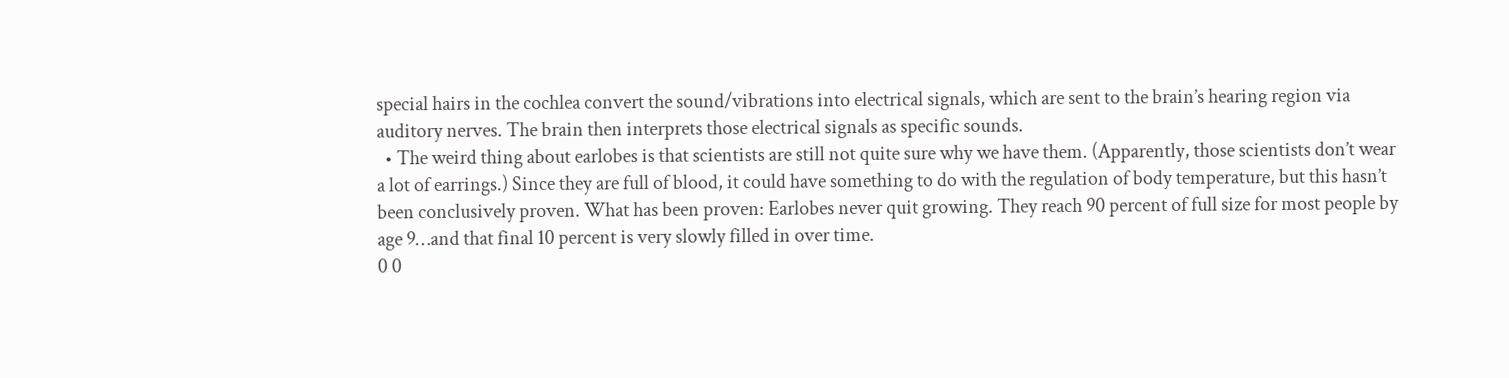special hairs in the cochlea convert the sound/vibrations into electrical signals, which are sent to the brain’s hearing region via auditory nerves. The brain then interprets those electrical signals as specific sounds.
  • The weird thing about earlobes is that scientists are still not quite sure why we have them. (Apparently, those scientists don’t wear a lot of earrings.) Since they are full of blood, it could have something to do with the regulation of body temperature, but this hasn’t been conclusively proven. What has been proven: Earlobes never quit growing. They reach 90 percent of full size for most people by age 9…and that final 10 percent is very slowly filled in over time.
0 0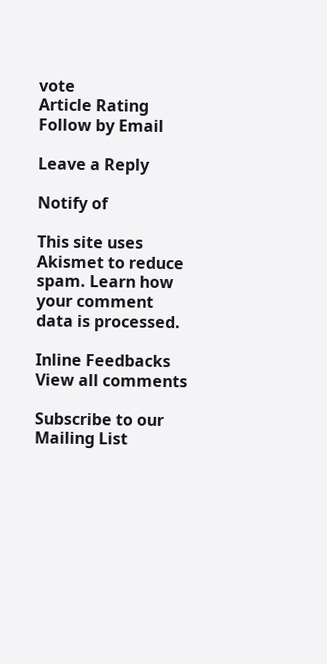vote
Article Rating
Follow by Email

Leave a Reply

Notify of

This site uses Akismet to reduce spam. Learn how your comment data is processed.

Inline Feedbacks
View all comments

Subscribe to our Mailing List